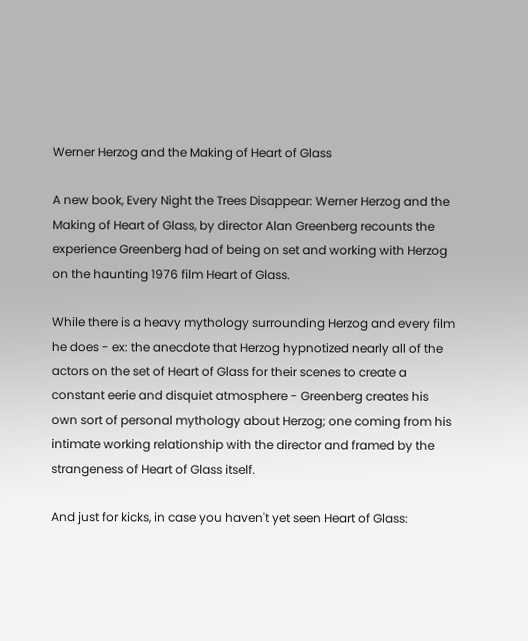Werner Herzog and the Making of Heart of Glass

A new book, Every Night the Trees Disappear: Werner Herzog and the Making of Heart of Glass, by director Alan Greenberg recounts the experience Greenberg had of being on set and working with Herzog on the haunting 1976 film Heart of Glass.

While there is a heavy mythology surrounding Herzog and every film he does - ex: the anecdote that Herzog hypnotized nearly all of the actors on the set of Heart of Glass for their scenes to create a constant eerie and disquiet atmosphere - Greenberg creates his own sort of personal mythology about Herzog; one coming from his intimate working relationship with the director and framed by the strangeness of Heart of Glass itself.

And just for kicks, in case you haven't yet seen Heart of Glass: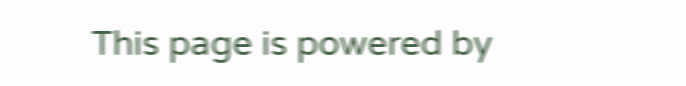This page is powered by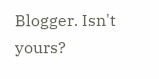Blogger. Isn't yours?